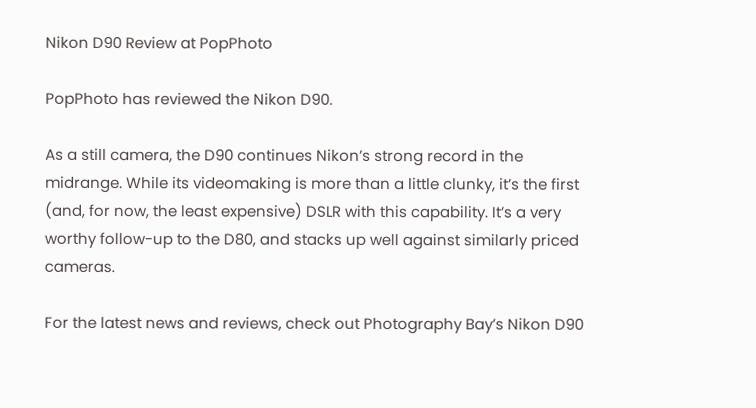Nikon D90 Review at PopPhoto

PopPhoto has reviewed the Nikon D90.

As a still camera, the D90 continues Nikon’s strong record in the midrange. While its videomaking is more than a little clunky, it’s the first (and, for now, the least expensive) DSLR with this capability. It’s a very worthy follow-up to the D80, and stacks up well against similarly priced cameras.

For the latest news and reviews, check out Photography Bay’s Nikon D90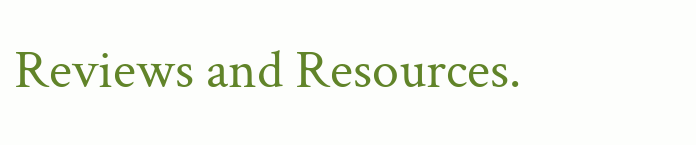Reviews and Resources.